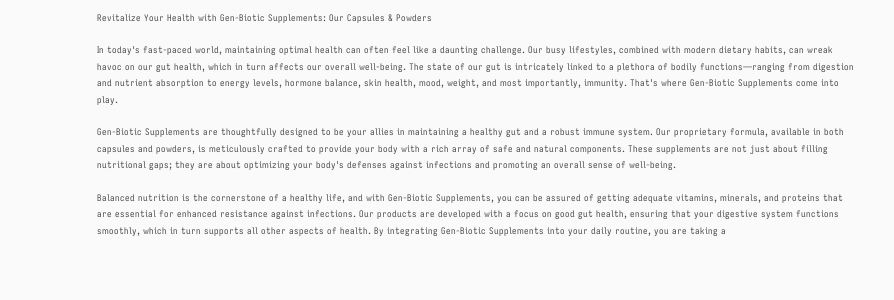Revitalize Your Health with Gen-Biotic Supplements: Our Capsules & Powders

In today's fast-paced world, maintaining optimal health can often feel like a daunting challenge. Our busy lifestyles, combined with modern dietary habits, can wreak havoc on our gut health, which in turn affects our overall well-being. The state of our gut is intricately linked to a plethora of bodily functions—ranging from digestion and nutrient absorption to energy levels, hormone balance, skin health, mood, weight, and most importantly, immunity. That's where Gen-Biotic Supplements come into play.

Gen-Biotic Supplements are thoughtfully designed to be your allies in maintaining a healthy gut and a robust immune system. Our proprietary formula, available in both capsules and powders, is meticulously crafted to provide your body with a rich array of safe and natural components. These supplements are not just about filling nutritional gaps; they are about optimizing your body's defenses against infections and promoting an overall sense of well-being.

Balanced nutrition is the cornerstone of a healthy life, and with Gen-Biotic Supplements, you can be assured of getting adequate vitamins, minerals, and proteins that are essential for enhanced resistance against infections. Our products are developed with a focus on good gut health, ensuring that your digestive system functions smoothly, which in turn supports all other aspects of health. By integrating Gen-Biotic Supplements into your daily routine, you are taking a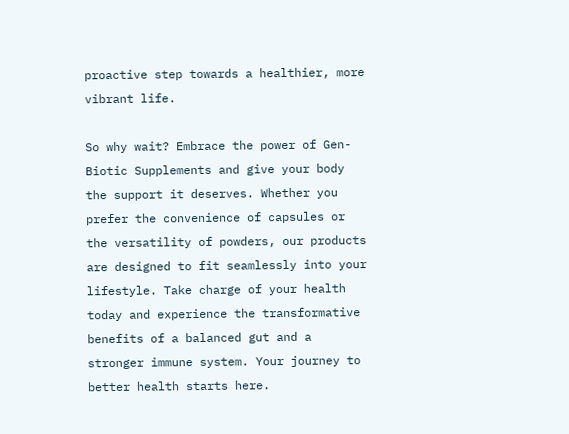proactive step towards a healthier, more vibrant life.

So why wait? Embrace the power of Gen-Biotic Supplements and give your body the support it deserves. Whether you prefer the convenience of capsules or the versatility of powders, our products are designed to fit seamlessly into your lifestyle. Take charge of your health today and experience the transformative benefits of a balanced gut and a stronger immune system. Your journey to better health starts here.